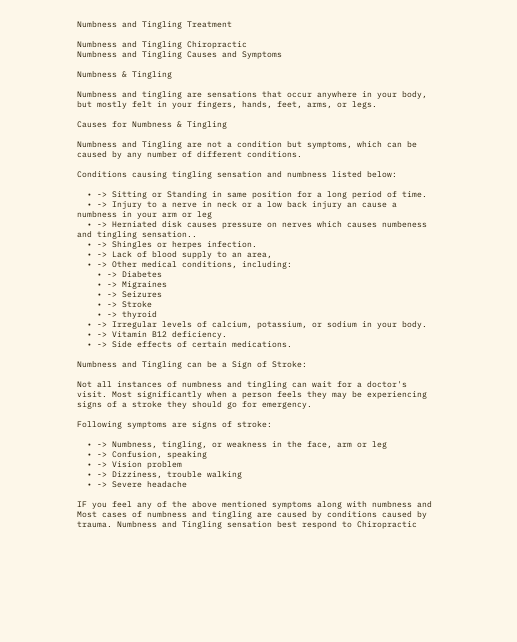Numbness and Tingling Treatment

Numbness and Tingling Chiropractic
Numbness and Tingling Causes and Symptoms

Numbness & Tingling

Numbness and tingling are sensations that occur anywhere in your body, but mostly felt in your fingers, hands, feet, arms, or legs.

Causes for Numbness & Tingling

Numbness and Tingling are not a condition but symptoms, which can be caused by any number of different conditions.

Conditions causing tingling sensation and numbness listed below:

  • -> Sitting or Standing in same position for a long period of time.
  • -> Injury to a nerve in neck or a low back injury an cause a numbness in your arm or leg
  • -> Herniated disk causes pressure on nerves which causes numbeness and tingling sensation..
  • -> Shingles or herpes infection.
  • -> Lack of blood supply to an area,
  • -> Other medical conditions, including:
    • -> Diabetes
    • -> Migraines
    • -> Seizures
    • -> Stroke
    • -> thyroid
  • -> Irregular levels of calcium, potassium, or sodium in your body.
  • -> Vitamin B12 deficiency.
  • -> Side effects of certain medications.

Numbness and Tingling can be a Sign of Stroke:

Not all instances of numbness and tingling can wait for a doctor's visit. Most significantly when a person feels they may be experiencing signs of a stroke they should go for emergency.

Following symptoms are signs of stroke:

  • -> Numbness, tingling, or weakness in the face, arm or leg
  • -> Confusion, speaking
  • -> Vision problem
  • -> Dizziness, trouble walking
  • -> Severe headache

IF you feel any of the above mentioned symptoms along with numbness and Most cases of numbness and tingling are caused by conditions caused by trauma. Numbness and Tingling sensation best respond to Chiropractic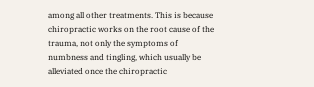among all other treatments. This is because chiropractic works on the root cause of the trauma, not only the symptoms of numbness and tingling, which usually be alleviated once the chiropractic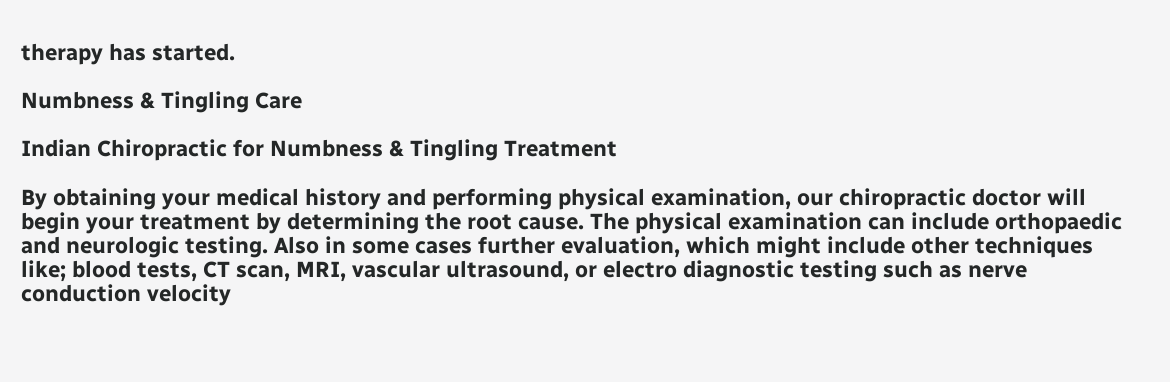therapy has started.

Numbness & Tingling Care

Indian Chiropractic for Numbness & Tingling Treatment

By obtaining your medical history and performing physical examination, our chiropractic doctor will begin your treatment by determining the root cause. The physical examination can include orthopaedic and neurologic testing. Also in some cases further evaluation, which might include other techniques like; blood tests, CT scan, MRI, vascular ultrasound, or electro diagnostic testing such as nerve conduction velocity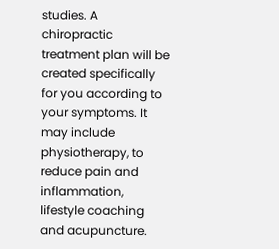studies. A chiropractic treatment plan will be created specifically for you according to your symptoms. It may include physiotherapy, to reduce pain and inflammation, lifestyle coaching and acupuncture.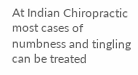At Indian Chiropractic most cases of numbness and tingling can be treated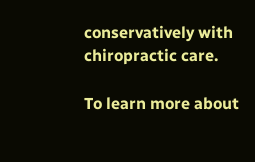conservatively with chiropractic care.

To learn more about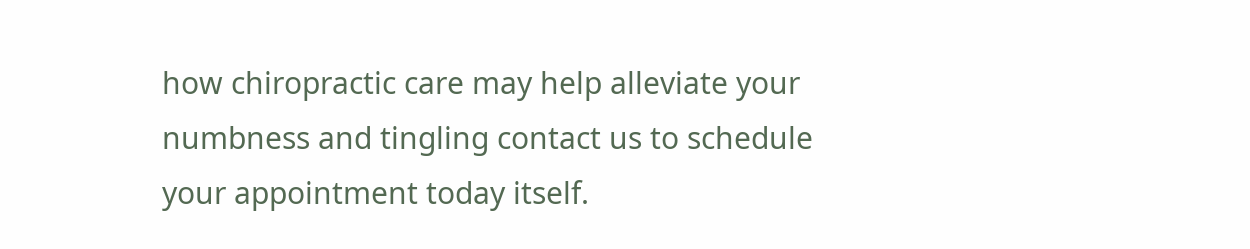how chiropractic care may help alleviate your numbness and tingling contact us to schedule your appointment today itself.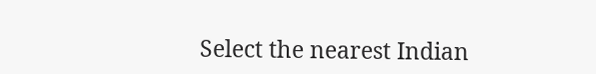Select the nearest Indian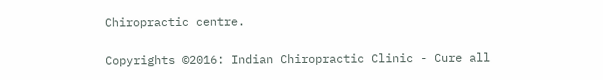Chiropractic centre.

Copyrights ©2016: Indian Chiropractic Clinic - Cure all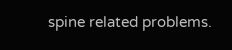spine related problems.